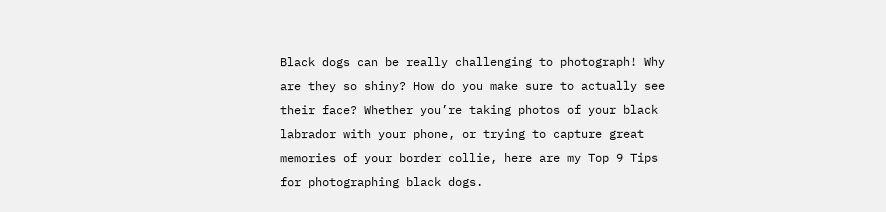Black dogs can be really challenging to photograph! Why are they so shiny? How do you make sure to actually see their face? Whether you’re taking photos of your black labrador with your phone, or trying to capture great memories of your border collie, here are my Top 9 Tips for photographing black dogs.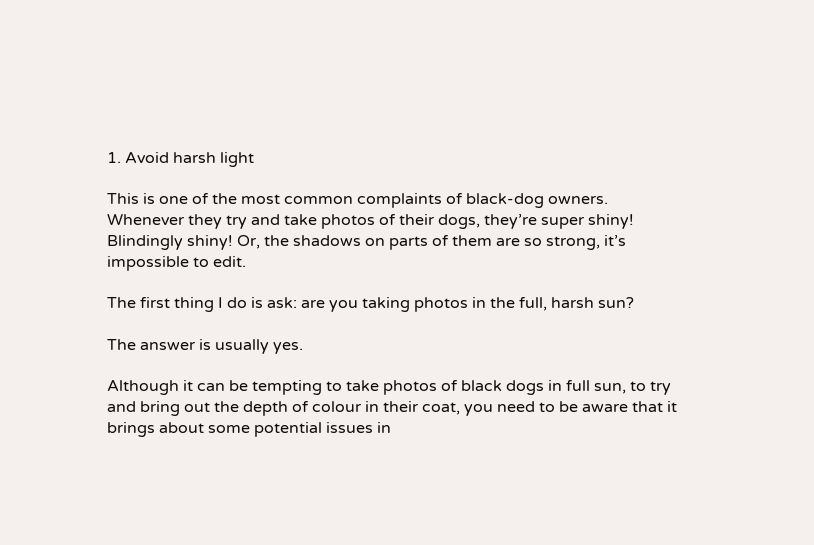1. Avoid harsh light

This is one of the most common complaints of black-dog owners. Whenever they try and take photos of their dogs, they’re super shiny! Blindingly shiny! Or, the shadows on parts of them are so strong, it’s impossible to edit.

The first thing I do is ask: are you taking photos in the full, harsh sun?

The answer is usually yes.

Although it can be tempting to take photos of black dogs in full sun, to try and bring out the depth of colour in their coat, you need to be aware that it brings about some potential issues in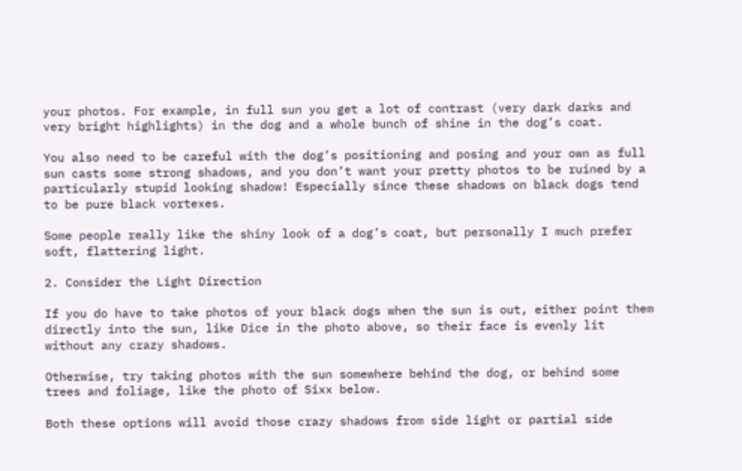your photos. For example, in full sun you get a lot of contrast (very dark darks and very bright highlights) in the dog and a whole bunch of shine in the dog’s coat.

You also need to be careful with the dog’s positioning and posing and your own as full sun casts some strong shadows, and you don’t want your pretty photos to be ruined by a particularly stupid looking shadow! Especially since these shadows on black dogs tend to be pure black vortexes.

Some people really like the shiny look of a dog’s coat, but personally I much prefer soft, flattering light.

2. Consider the Light Direction

If you do have to take photos of your black dogs when the sun is out, either point them directly into the sun, like Dice in the photo above, so their face is evenly lit without any crazy shadows.

Otherwise, try taking photos with the sun somewhere behind the dog, or behind some trees and foliage, like the photo of Sixx below.

Both these options will avoid those crazy shadows from side light or partial side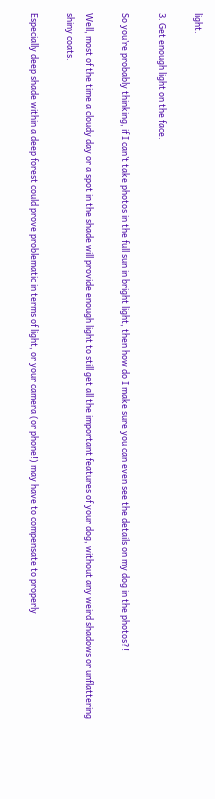light.

3. Get enough light on the face.

So you’re probably thinking, if I can’t take photos in the full sun in bright light, then how do I make sure you can even see the details on my dog in the photos?!

Well, most of the time a cloudy day or a spot in the shade will provide enough light to still get all the important features of your dog, without any weird shadows or unflattering shiny coats.

Especially deep shade within a deep forest could prove problematic in terms of light, or your camera (or phone!) may have to compensate to properly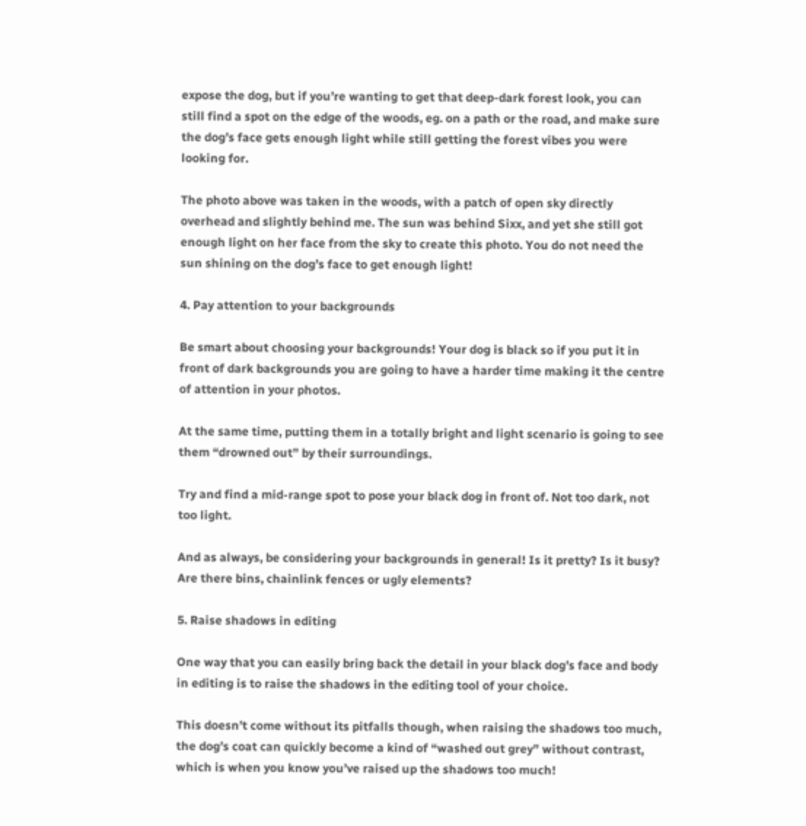expose the dog, but if you’re wanting to get that deep-dark forest look, you can still find a spot on the edge of the woods, eg. on a path or the road, and make sure the dog’s face gets enough light while still getting the forest vibes you were looking for.

The photo above was taken in the woods, with a patch of open sky directly overhead and slightly behind me. The sun was behind Sixx, and yet she still got enough light on her face from the sky to create this photo. You do not need the sun shining on the dog’s face to get enough light!

4. Pay attention to your backgrounds

Be smart about choosing your backgrounds! Your dog is black so if you put it in front of dark backgrounds you are going to have a harder time making it the centre of attention in your photos.

At the same time, putting them in a totally bright and light scenario is going to see them “drowned out” by their surroundings.

Try and find a mid-range spot to pose your black dog in front of. Not too dark, not too light.

And as always, be considering your backgrounds in general! Is it pretty? Is it busy? Are there bins, chainlink fences or ugly elements?

5. Raise shadows in editing

One way that you can easily bring back the detail in your black dog’s face and body in editing is to raise the shadows in the editing tool of your choice.

This doesn’t come without its pitfalls though, when raising the shadows too much, the dog’s coat can quickly become a kind of “washed out grey” without contrast, which is when you know you’ve raised up the shadows too much!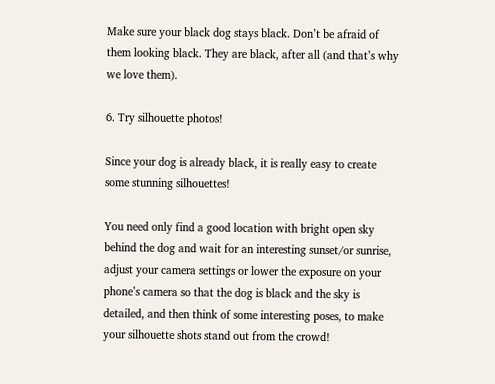Make sure your black dog stays black. Don’t be afraid of them looking black. They are black, after all (and that’s why we love them).

6. Try silhouette photos!

Since your dog is already black, it is really easy to create some stunning silhouettes!

You need only find a good location with bright open sky behind the dog and wait for an interesting sunset/or sunrise, adjust your camera settings or lower the exposure on your phone’s camera so that the dog is black and the sky is detailed, and then think of some interesting poses, to make your silhouette shots stand out from the crowd!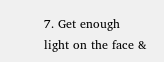7. Get enough light on the face &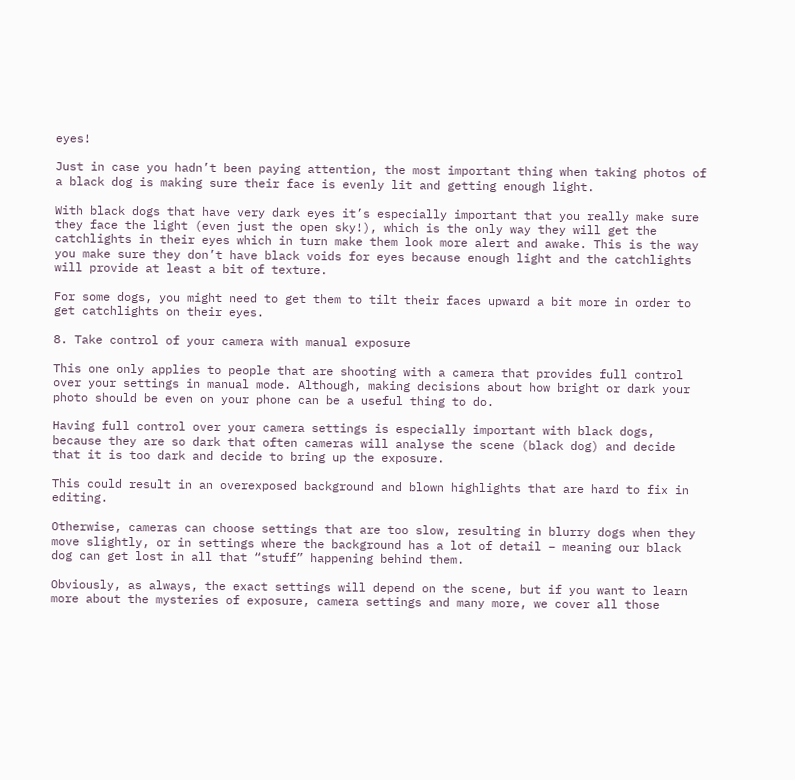eyes!

Just in case you hadn’t been paying attention, the most important thing when taking photos of a black dog is making sure their face is evenly lit and getting enough light.

With black dogs that have very dark eyes it’s especially important that you really make sure they face the light (even just the open sky!), which is the only way they will get the catchlights in their eyes which in turn make them look more alert and awake. This is the way you make sure they don’t have black voids for eyes because enough light and the catchlights will provide at least a bit of texture.

For some dogs, you might need to get them to tilt their faces upward a bit more in order to get catchlights on their eyes.

8. Take control of your camera with manual exposure

This one only applies to people that are shooting with a camera that provides full control over your settings in manual mode. Although, making decisions about how bright or dark your photo should be even on your phone can be a useful thing to do.

Having full control over your camera settings is especially important with black dogs, because they are so dark that often cameras will analyse the scene (black dog) and decide that it is too dark and decide to bring up the exposure.

This could result in an overexposed background and blown highlights that are hard to fix in editing.

Otherwise, cameras can choose settings that are too slow, resulting in blurry dogs when they move slightly, or in settings where the background has a lot of detail – meaning our black dog can get lost in all that “stuff” happening behind them.

Obviously, as always, the exact settings will depend on the scene, but if you want to learn more about the mysteries of exposure, camera settings and many more, we cover all those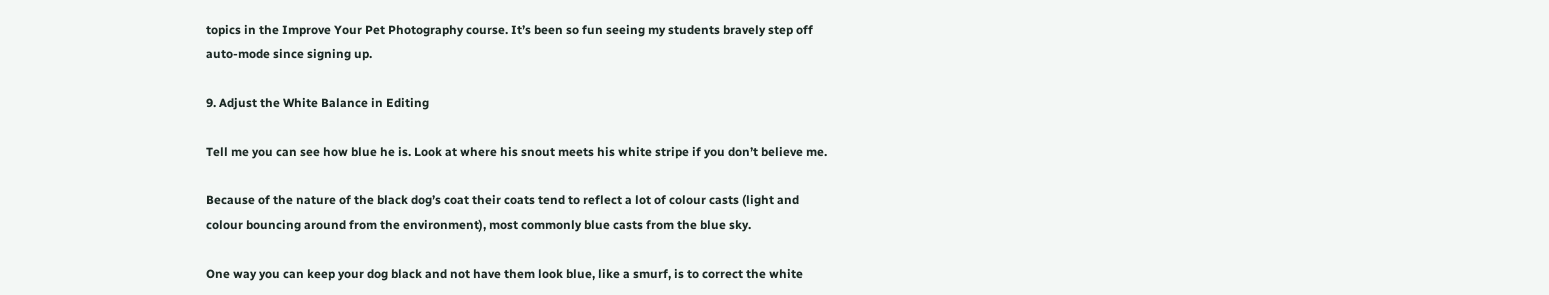topics in the Improve Your Pet Photography course. It’s been so fun seeing my students bravely step off auto-mode since signing up.

9. Adjust the White Balance in Editing

Tell me you can see how blue he is. Look at where his snout meets his white stripe if you don’t believe me.

Because of the nature of the black dog’s coat their coats tend to reflect a lot of colour casts (light and colour bouncing around from the environment), most commonly blue casts from the blue sky.

One way you can keep your dog black and not have them look blue, like a smurf, is to correct the white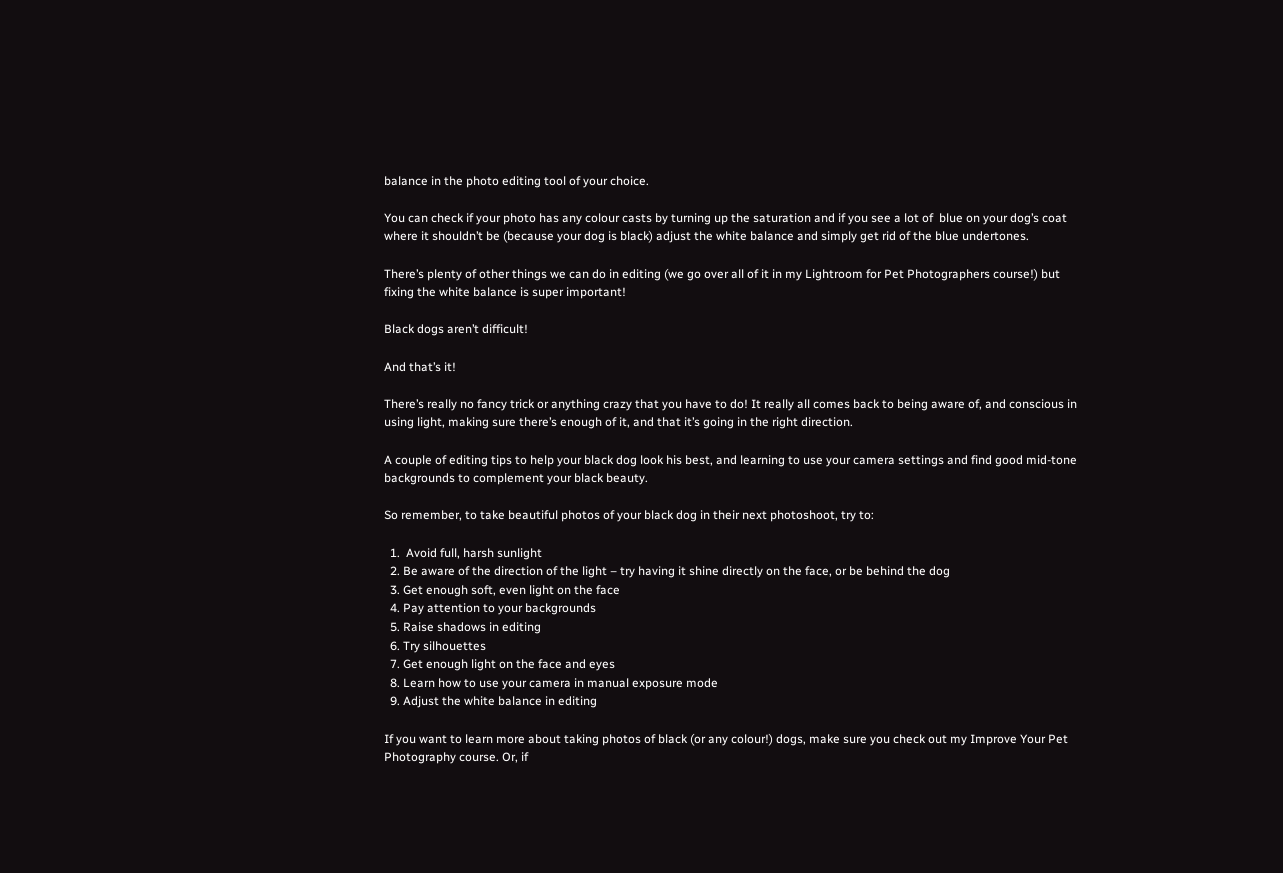balance in the photo editing tool of your choice.

You can check if your photo has any colour casts by turning up the saturation and if you see a lot of  blue on your dog’s coat where it shouldn’t be (because your dog is black) adjust the white balance and simply get rid of the blue undertones.

There’s plenty of other things we can do in editing (we go over all of it in my Lightroom for Pet Photographers course!) but fixing the white balance is super important!

Black dogs aren’t difficult!

And that’s it!

There’s really no fancy trick or anything crazy that you have to do! It really all comes back to being aware of, and conscious in using light, making sure there’s enough of it, and that it’s going in the right direction.

A couple of editing tips to help your black dog look his best, and learning to use your camera settings and find good mid-tone backgrounds to complement your black beauty.

So remember, to take beautiful photos of your black dog in their next photoshoot, try to:

  1.  Avoid full, harsh sunlight
  2. Be aware of the direction of the light – try having it shine directly on the face, or be behind the dog
  3. Get enough soft, even light on the face
  4. Pay attention to your backgrounds
  5. Raise shadows in editing
  6. Try silhouettes
  7. Get enough light on the face and eyes
  8. Learn how to use your camera in manual exposure mode
  9. Adjust the white balance in editing

If you want to learn more about taking photos of black (or any colour!) dogs, make sure you check out my Improve Your Pet Photography course. Or, if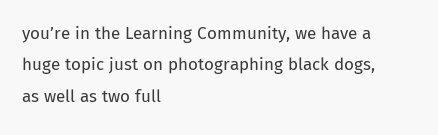you’re in the Learning Community, we have a huge topic just on photographing black dogs, as well as two full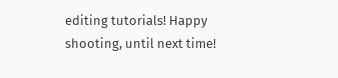editing tutorials! Happy shooting, until next time!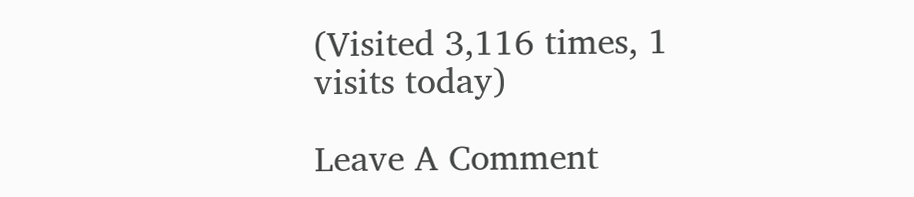(Visited 3,116 times, 1 visits today)

Leave A Comment